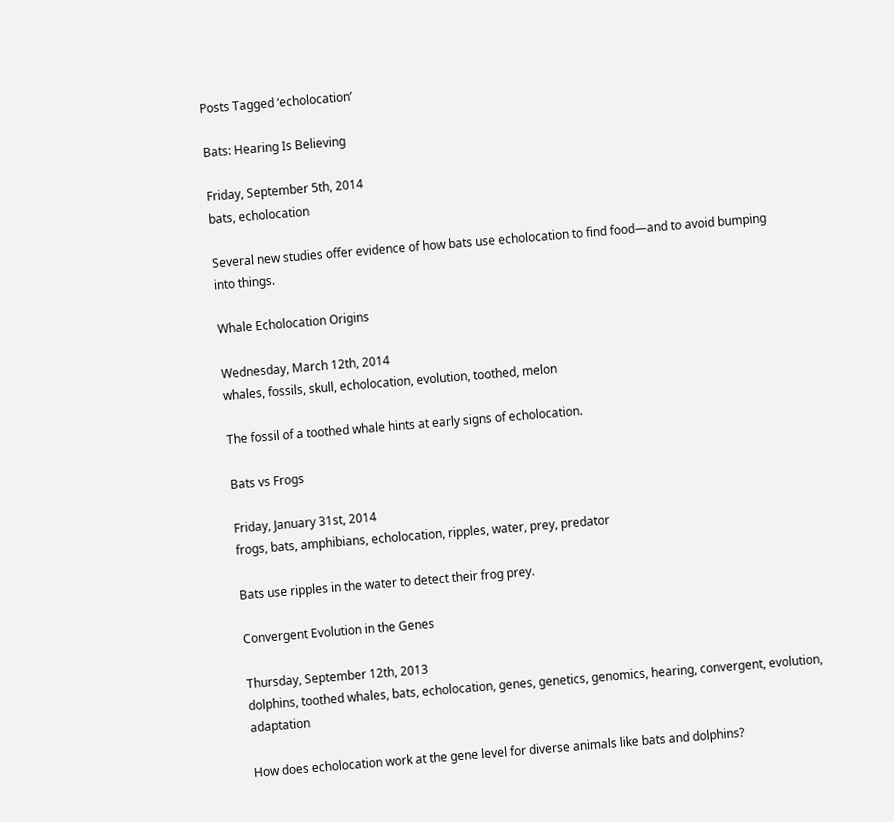Posts Tagged ‘echolocation’

Bats: Hearing Is Believing

Friday, September 5th, 2014
bats, echolocation

Several new studies offer evidence of how bats use echolocation to find food—and to avoid bumping into things.

Whale Echolocation Origins

Wednesday, March 12th, 2014
whales, fossils, skull, echolocation, evolution, toothed, melon

The fossil of a toothed whale hints at early signs of echolocation.

Bats vs Frogs

Friday, January 31st, 2014
frogs, bats, amphibians, echolocation, ripples, water, prey, predator

Bats use ripples in the water to detect their frog prey.

Convergent Evolution in the Genes

Thursday, September 12th, 2013
dolphins, toothed whales, bats, echolocation, genes, genetics, genomics, hearing, convergent, evolution, adaptation

How does echolocation work at the gene level for diverse animals like bats and dolphins?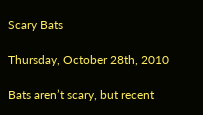Scary Bats

Thursday, October 28th, 2010

Bats aren’t scary, but recent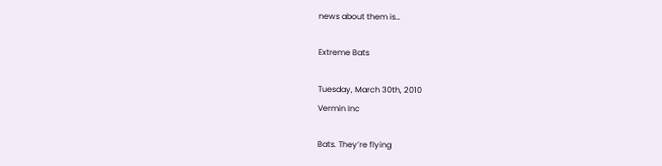news about them is…

Extreme Bats

Tuesday, March 30th, 2010
Vermin Inc

Bats. They’re flying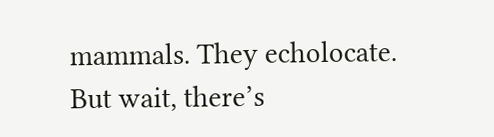mammals. They echolocate. But wait, there’s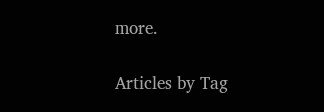more.

Articles by Tag